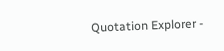Quotation Explorer -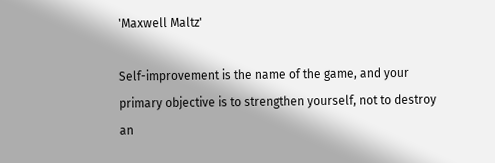'Maxwell Maltz'

Self-improvement is the name of the game, and your primary objective is to strengthen yourself, not to destroy an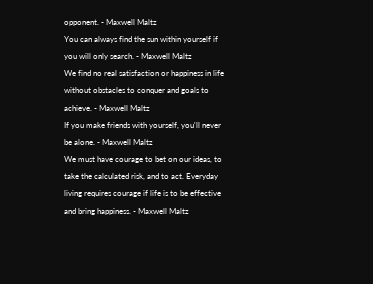opponent. - Maxwell Maltz
You can always find the sun within yourself if you will only search. - Maxwell Maltz
We find no real satisfaction or happiness in life without obstacles to conquer and goals to achieve. - Maxwell Maltz
If you make friends with yourself, you'll never be alone. - Maxwell Maltz
We must have courage to bet on our ideas, to take the calculated risk, and to act. Everyday living requires courage if life is to be effective and bring happiness. - Maxwell Maltz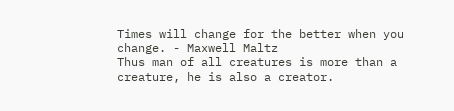Times will change for the better when you change. - Maxwell Maltz
Thus man of all creatures is more than a creature, he is also a creator.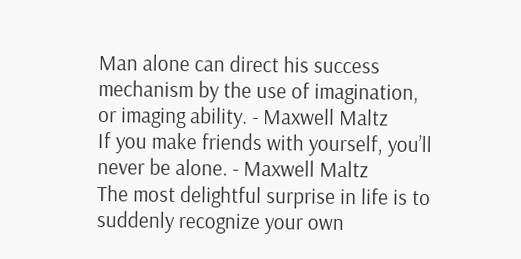Man alone can direct his success mechanism by the use of imagination, or imaging ability. - Maxwell Maltz
If you make friends with yourself, you’ll never be alone. - Maxwell Maltz
The most delightful surprise in life is to suddenly recognize your own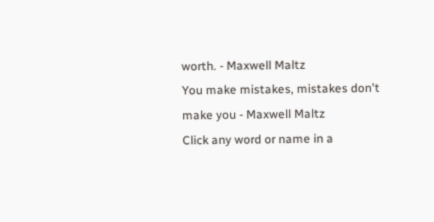worth. - Maxwell Maltz
You make mistakes, mistakes don't make you - Maxwell Maltz
Click any word or name in a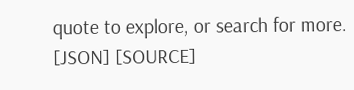quote to explore, or search for more. [JSON] [SOURCE]